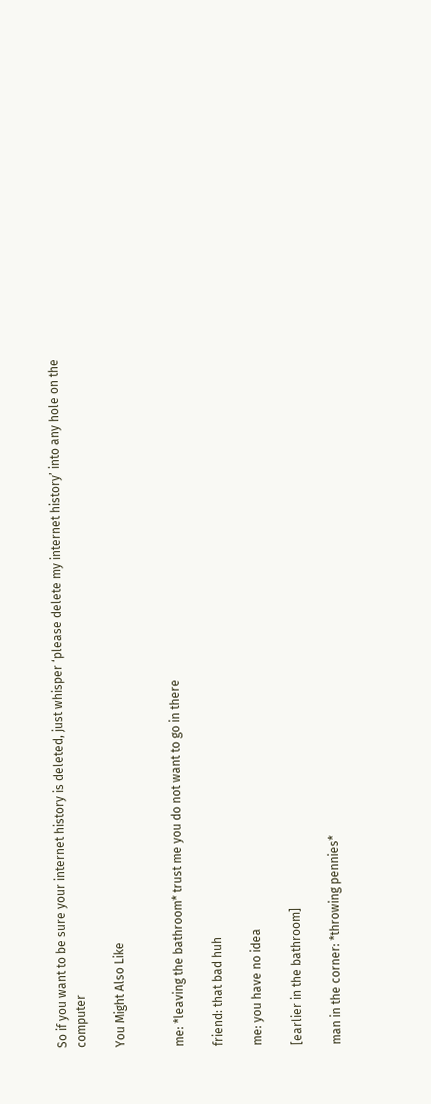So if you want to be sure your internet history is deleted, just whisper ‘please delete my internet history’ into any hole on the computer

You Might Also Like


me: *leaving the bathroom* trust me you do not want to go in there

friend: that bad huh

me: you have no idea

[earlier in the bathroom]

man in the corner: *throwing pennies*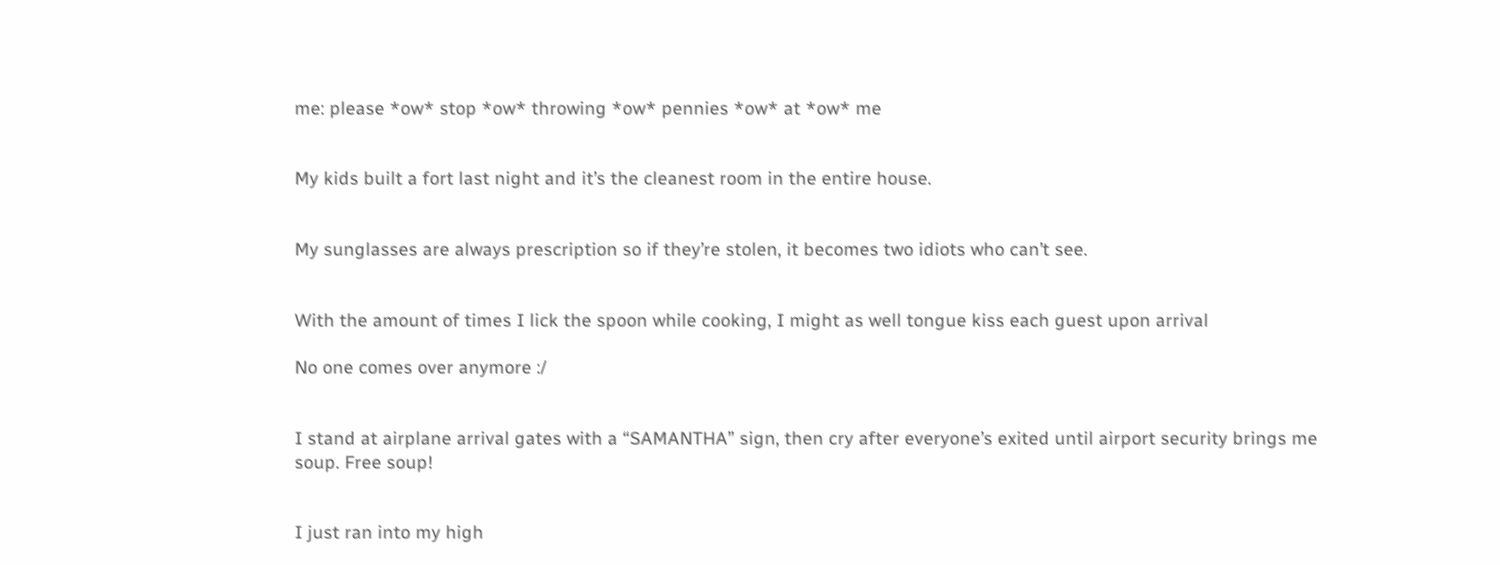me: please *ow* stop *ow* throwing *ow* pennies *ow* at *ow* me


My kids built a fort last night and it’s the cleanest room in the entire house.


My sunglasses are always prescription so if they’re stolen, it becomes two idiots who can’t see.


With the amount of times I lick the spoon while cooking, I might as well tongue kiss each guest upon arrival

No one comes over anymore :/


I stand at airplane arrival gates with a “SAMANTHA” sign, then cry after everyone’s exited until airport security brings me soup. Free soup!


I just ran into my high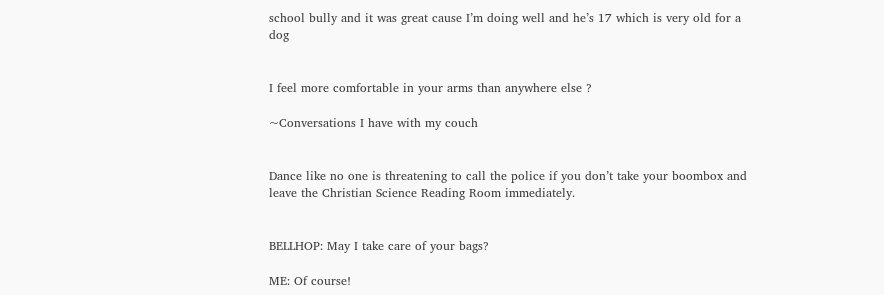school bully and it was great cause I’m doing well and he’s 17 which is very old for a dog


I feel more comfortable in your arms than anywhere else ?

~Conversations I have with my couch


Dance like no one is threatening to call the police if you don’t take your boombox and leave the Christian Science Reading Room immediately.


BELLHOP: May I take care of your bags?

ME: Of course!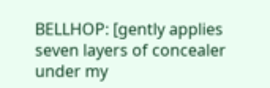BELLHOP: [gently applies seven layers of concealer under my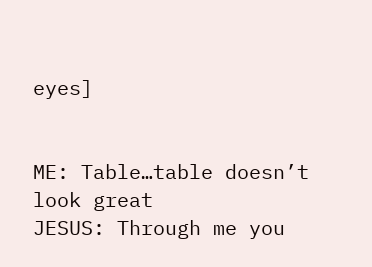eyes]


ME: Table…table doesn’t look great
JESUS: Through me you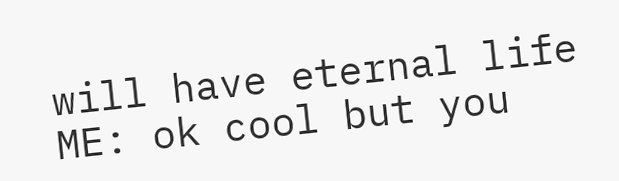will have eternal life
ME: ok cool but you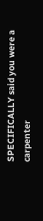SPECIFICALLY said you were a carpenter